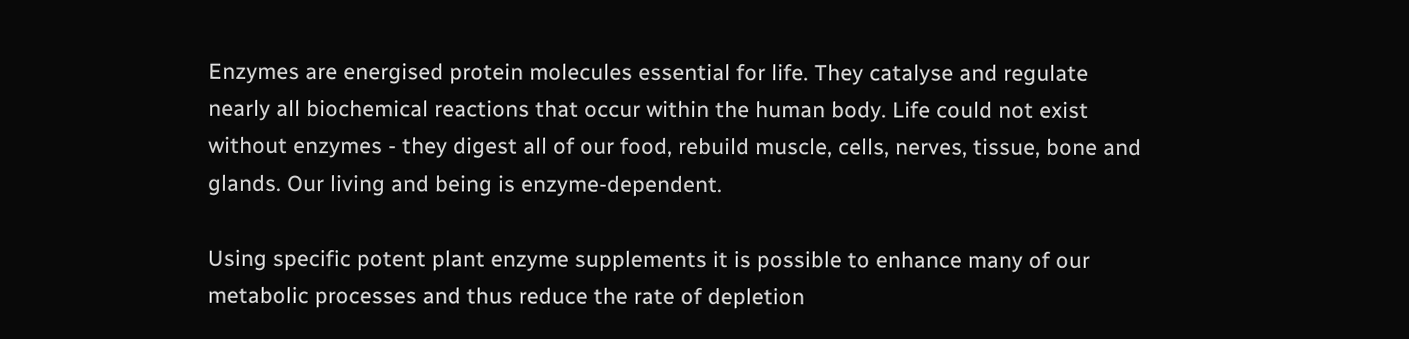Enzymes are energised protein molecules essential for life. They catalyse and regulate nearly all biochemical reactions that occur within the human body. Life could not exist without enzymes - they digest all of our food, rebuild muscle, cells, nerves, tissue, bone and glands. Our living and being is enzyme-dependent.

Using specific potent plant enzyme supplements it is possible to enhance many of our metabolic processes and thus reduce the rate of depletion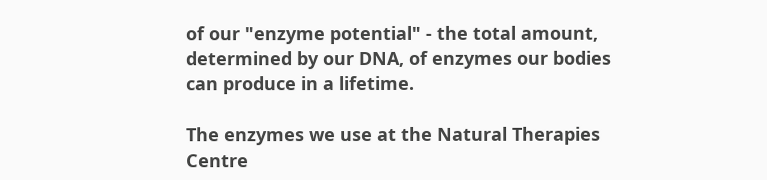of our "enzyme potential" - the total amount, determined by our DNA, of enzymes our bodies can produce in a lifetime.

The enzymes we use at the Natural Therapies Centre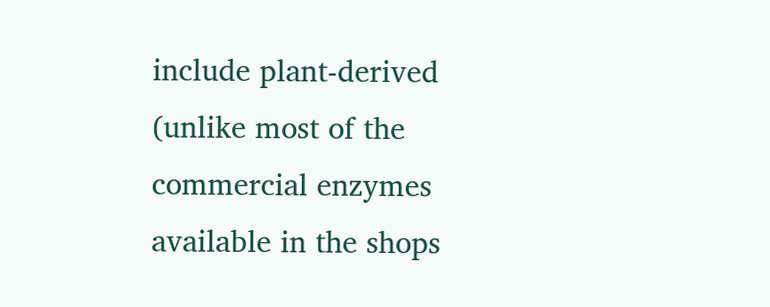include plant-derived (unlike most of the commercial enzymes available in the shops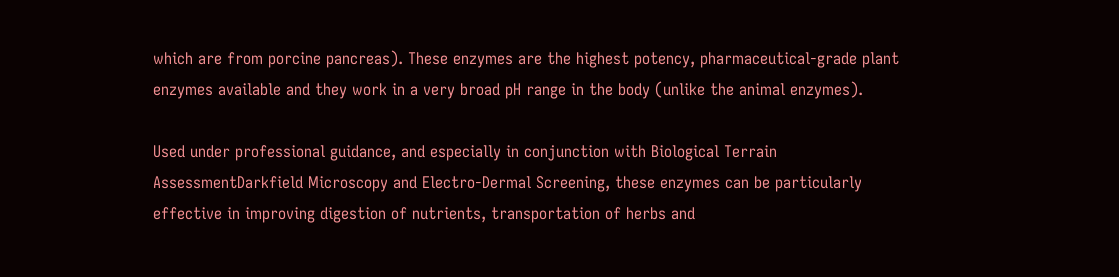which are from porcine pancreas). These enzymes are the highest potency, pharmaceutical-grade plant enzymes available and they work in a very broad pH range in the body (unlike the animal enzymes).

Used under professional guidance, and especially in conjunction with Biological Terrain AssessmentDarkfield Microscopy and Electro-Dermal Screening, these enzymes can be particularly effective in improving digestion of nutrients, transportation of herbs and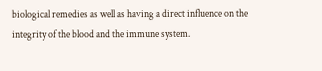biological remedies as well as having a direct influence on the integrity of the blood and the immune system.